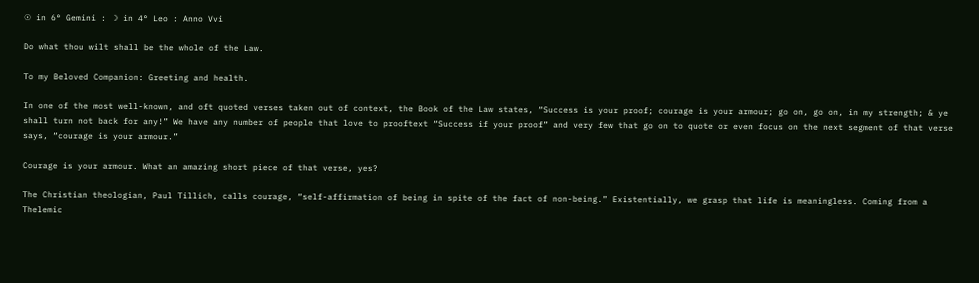☉ in 6° Gemini : ☽ in 4° Leo : Anno Vvi

Do what thou wilt shall be the whole of the Law.

To my Beloved Companion: Greeting and health.

In one of the most well-known, and oft quoted verses taken out of context, the Book of the Law states, “Success is your proof; courage is your armour; go on, go on, in my strength; & ye shall turn not back for any!” We have any number of people that love to prooftext “Success if your proof” and very few that go on to quote or even focus on the next segment of that verse says, “courage is your armour.”

Courage is your armour. What an amazing short piece of that verse, yes?

The Christian theologian, Paul Tillich, calls courage, “self-affirmation of being in spite of the fact of non-being.” Existentially, we grasp that life is meaningless. Coming from a Thelemic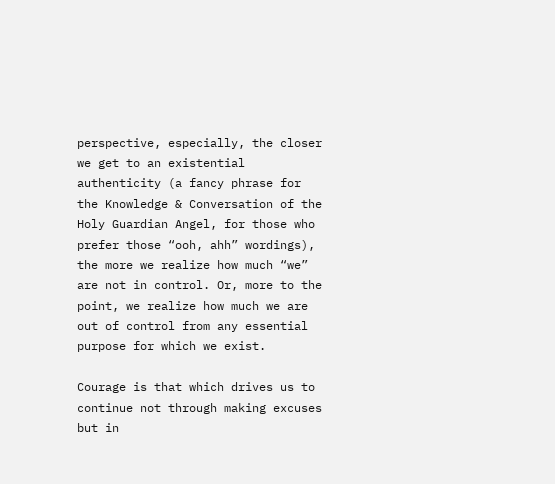perspective, especially, the closer we get to an existential authenticity (a fancy phrase for the Knowledge & Conversation of the Holy Guardian Angel, for those who prefer those “ooh, ahh” wordings), the more we realize how much “we” are not in control. Or, more to the point, we realize how much we are out of control from any essential purpose for which we exist.

Courage is that which drives us to continue not through making excuses but in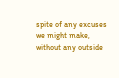spite of any excuses we might make, without any outside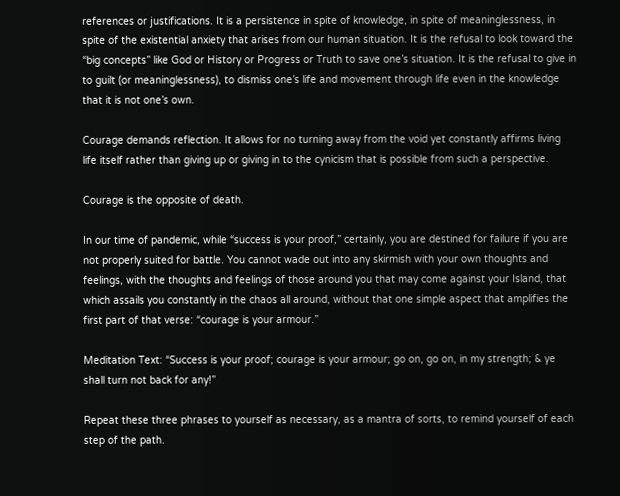references or justifications. It is a persistence in spite of knowledge, in spite of meaninglessness, in spite of the existential anxiety that arises from our human situation. It is the refusal to look toward the “big concepts” like God or History or Progress or Truth to save one’s situation. It is the refusal to give in to guilt (or meaninglessness), to dismiss one’s life and movement through life even in the knowledge that it is not one’s own.

Courage demands reflection. It allows for no turning away from the void yet constantly affirms living life itself rather than giving up or giving in to the cynicism that is possible from such a perspective.

Courage is the opposite of death.

In our time of pandemic, while “success is your proof,” certainly, you are destined for failure if you are not properly suited for battle. You cannot wade out into any skirmish with your own thoughts and feelings, with the thoughts and feelings of those around you that may come against your Island, that which assails you constantly in the chaos all around, without that one simple aspect that amplifies the first part of that verse: “courage is your armour.”

Meditation Text: “Success is your proof; courage is your armour; go on, go on, in my strength; & ye shall turn not back for any!”

Repeat these three phrases to yourself as necessary, as a mantra of sorts, to remind yourself of each step of the path.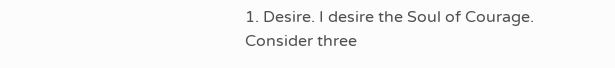1. Desire. I desire the Soul of Courage.
Consider three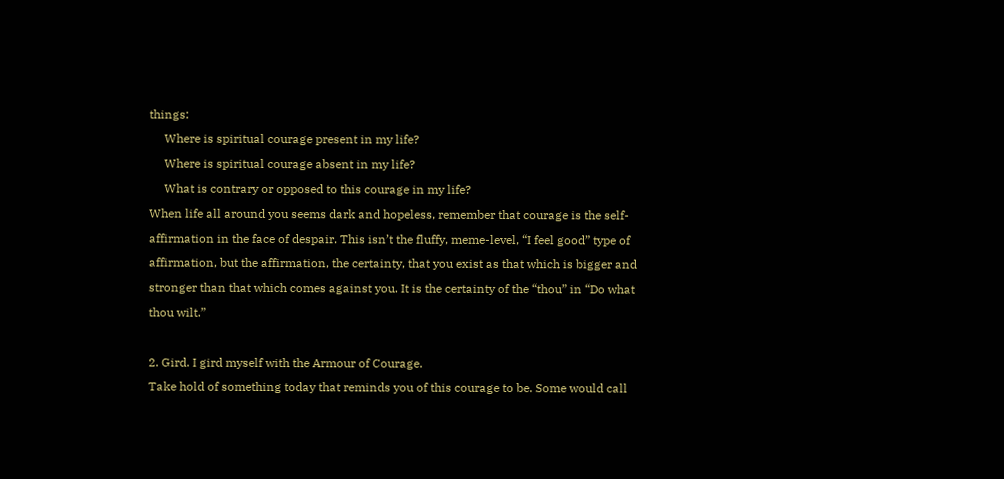things:
     Where is spiritual courage present in my life?
     Where is spiritual courage absent in my life?
     What is contrary or opposed to this courage in my life?
When life all around you seems dark and hopeless, remember that courage is the self-affirmation in the face of despair. This isn’t the fluffy, meme-level, “I feel good” type of affirmation, but the affirmation, the certainty, that you exist as that which is bigger and stronger than that which comes against you. It is the certainty of the “thou” in “Do what thou wilt.”

2. Gird. I gird myself with the Armour of Courage.
Take hold of something today that reminds you of this courage to be. Some would call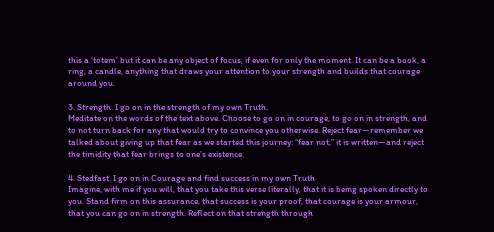this a ‘totem’ but it can be any object of focus, if even for only the moment. It can be a book, a ring, a candle, anything that draws your attention to your strength and builds that courage around you.

3. Strength. I go on in the strength of my own Truth.
Meditate on the words of the text above. Choose to go on in courage, to go on in strength, and to not turn back for any that would try to convince you otherwise. Reject fear—remember we talked about giving up that fear as we started this journey: “fear not,” it is written—and reject the timidity that fear brings to one’s existence.

4. Stedfast. I go on in Courage and find success in my own Truth
Imagine, with me if you will, that you take this verse literally, that it is being spoken directly to you. Stand firm on this assurance, that success is your proof, that courage is your armour, that you can go on in strength. Reflect on that strength through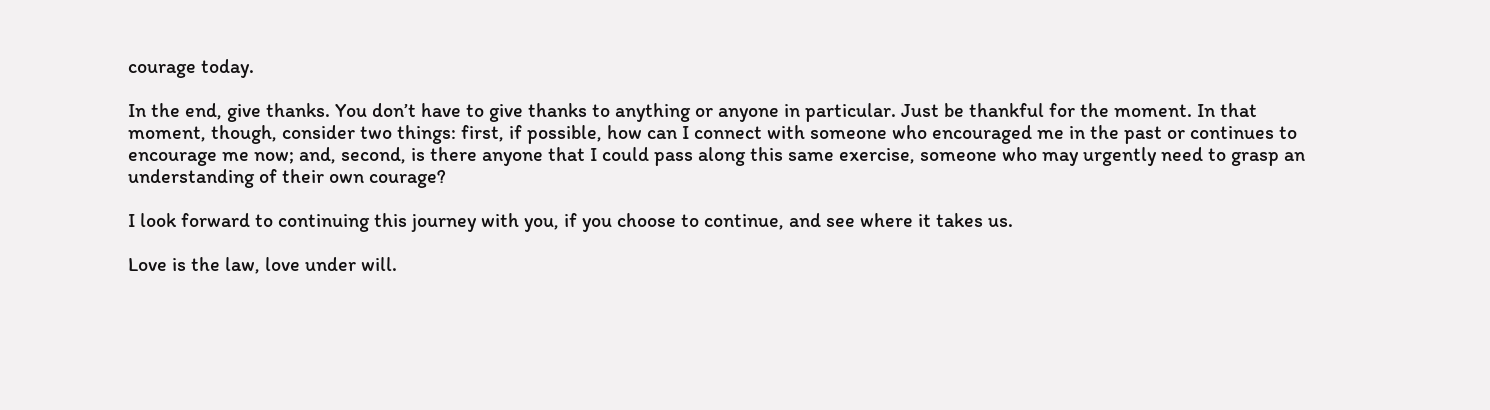courage today.

In the end, give thanks. You don’t have to give thanks to anything or anyone in particular. Just be thankful for the moment. In that moment, though, consider two things: first, if possible, how can I connect with someone who encouraged me in the past or continues to encourage me now; and, second, is there anyone that I could pass along this same exercise, someone who may urgently need to grasp an understanding of their own courage?

I look forward to continuing this journey with you, if you choose to continue, and see where it takes us.

Love is the law, love under will.